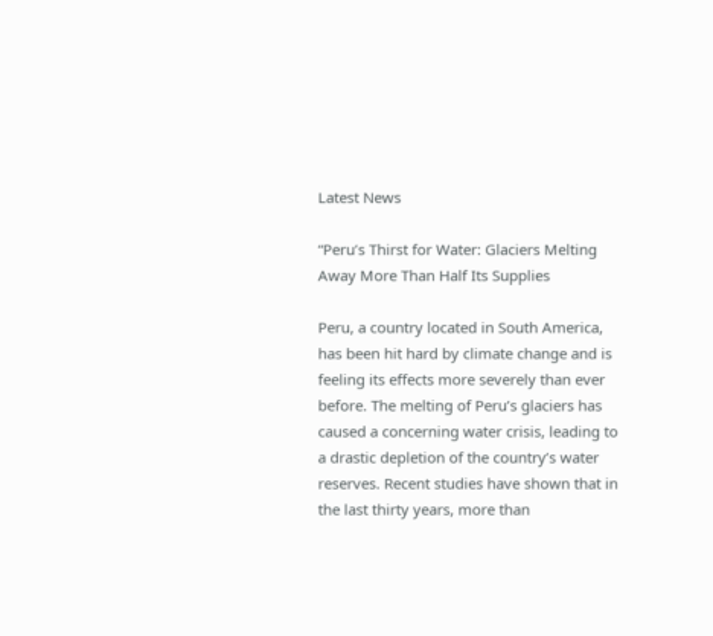Latest News

“Peru’s Thirst for Water: Glaciers Melting Away More Than Half Its Supplies

Peru, a country located in South America, has been hit hard by climate change and is feeling its effects more severely than ever before. The melting of Peru’s glaciers has caused a concerning water crisis, leading to a drastic depletion of the country’s water reserves. Recent studies have shown that in the last thirty years, more than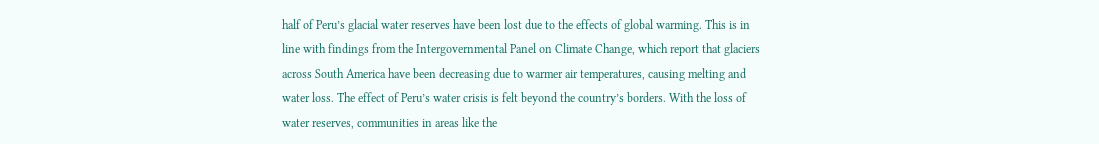half of Peru’s glacial water reserves have been lost due to the effects of global warming. This is in line with findings from the Intergovernmental Panel on Climate Change, which report that glaciers across South America have been decreasing due to warmer air temperatures, causing melting and water loss. The effect of Peru’s water crisis is felt beyond the country’s borders. With the loss of water reserves, communities in areas like the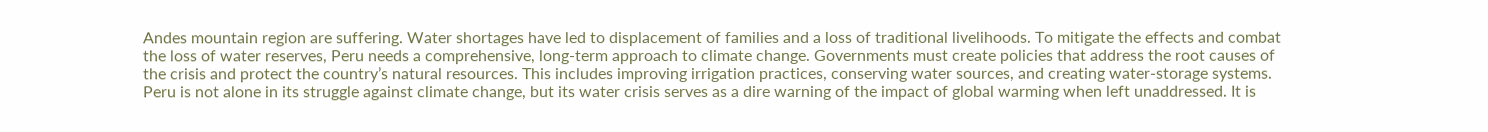Andes mountain region are suffering. Water shortages have led to displacement of families and a loss of traditional livelihoods. To mitigate the effects and combat the loss of water reserves, Peru needs a comprehensive, long-term approach to climate change. Governments must create policies that address the root causes of the crisis and protect the country’s natural resources. This includes improving irrigation practices, conserving water sources, and creating water-storage systems. Peru is not alone in its struggle against climate change, but its water crisis serves as a dire warning of the impact of global warming when left unaddressed. It is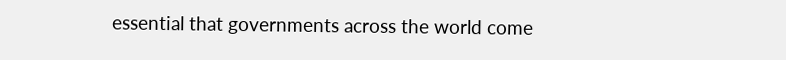essential that governments across the world come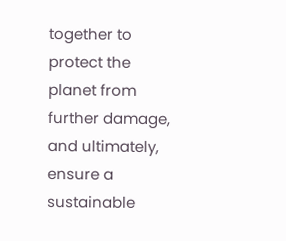together to protect the planet from further damage, and ultimately, ensure a sustainable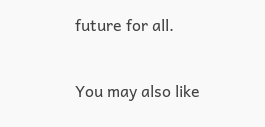future for all.

You may also like